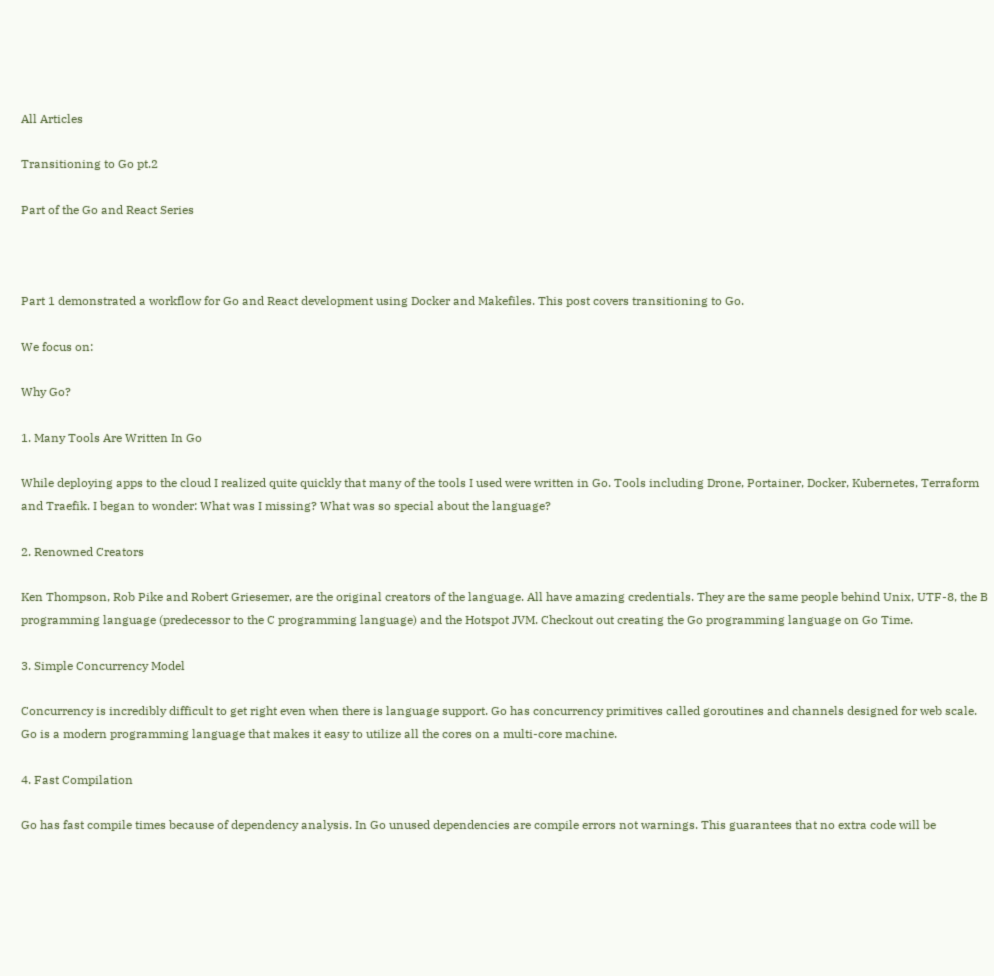All Articles

Transitioning to Go pt.2

Part of the Go and React Series



Part 1 demonstrated a workflow for Go and React development using Docker and Makefiles. This post covers transitioning to Go.

We focus on:

Why Go?

1. Many Tools Are Written In Go

While deploying apps to the cloud I realized quite quickly that many of the tools I used were written in Go. Tools including Drone, Portainer, Docker, Kubernetes, Terraform and Traefik. I began to wonder: What was I missing? What was so special about the language?

2. Renowned Creators

Ken Thompson, Rob Pike and Robert Griesemer, are the original creators of the language. All have amazing credentials. They are the same people behind Unix, UTF-8, the B programming language (predecessor to the C programming language) and the Hotspot JVM. Checkout out creating the Go programming language on Go Time.

3. Simple Concurrency Model

Concurrency is incredibly difficult to get right even when there is language support. Go has concurrency primitives called goroutines and channels designed for web scale. Go is a modern programming language that makes it easy to utilize all the cores on a multi-core machine.

4. Fast Compilation

Go has fast compile times because of dependency analysis. In Go unused dependencies are compile errors not warnings. This guarantees that no extra code will be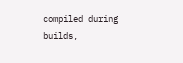compiled during builds,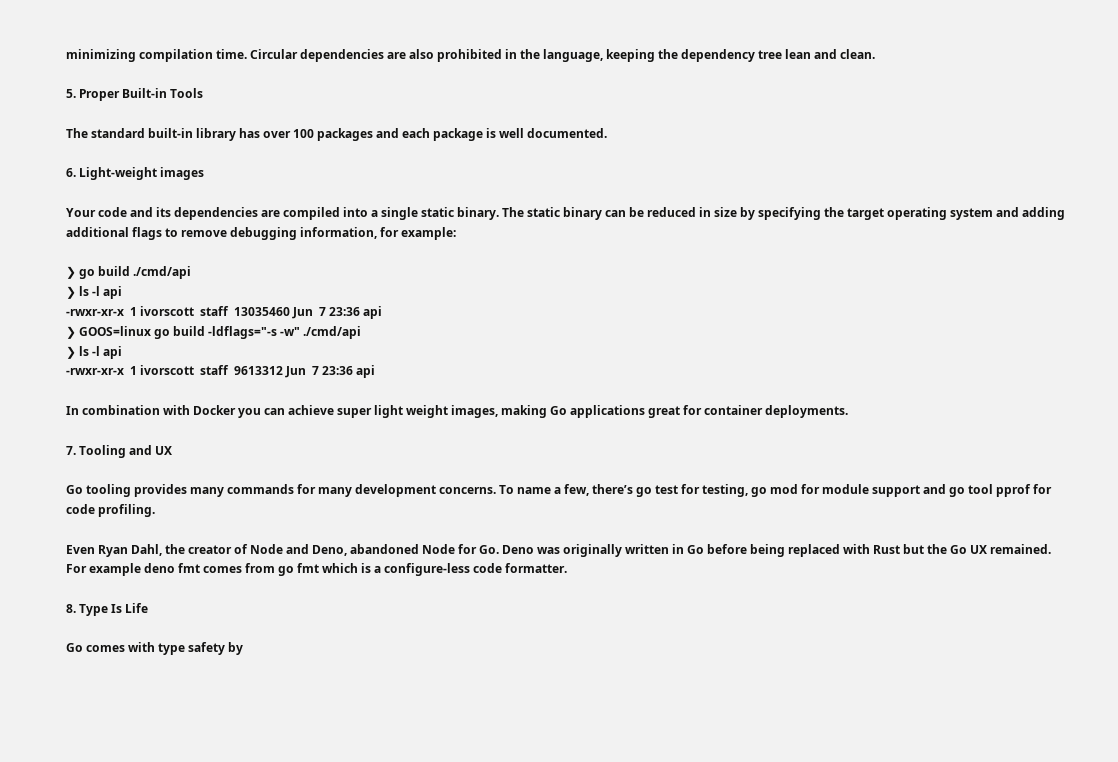minimizing compilation time. Circular dependencies are also prohibited in the language, keeping the dependency tree lean and clean.

5. Proper Built-in Tools

The standard built-in library has over 100 packages and each package is well documented.

6. Light-weight images

Your code and its dependencies are compiled into a single static binary. The static binary can be reduced in size by specifying the target operating system and adding additional flags to remove debugging information, for example:

❯ go build ./cmd/api
❯ ls -l api
-rwxr-xr-x  1 ivorscott  staff  13035460 Jun  7 23:36 api
❯ GOOS=linux go build -ldflags="-s -w" ./cmd/api
❯ ls -l api
-rwxr-xr-x  1 ivorscott  staff  9613312 Jun  7 23:36 api

In combination with Docker you can achieve super light weight images, making Go applications great for container deployments.

7. Tooling and UX

Go tooling provides many commands for many development concerns. To name a few, there’s go test for testing, go mod for module support and go tool pprof for code profiling.

Even Ryan Dahl, the creator of Node and Deno, abandoned Node for Go. Deno was originally written in Go before being replaced with Rust but the Go UX remained. For example deno fmt comes from go fmt which is a configure-less code formatter.

8. Type Is Life

Go comes with type safety by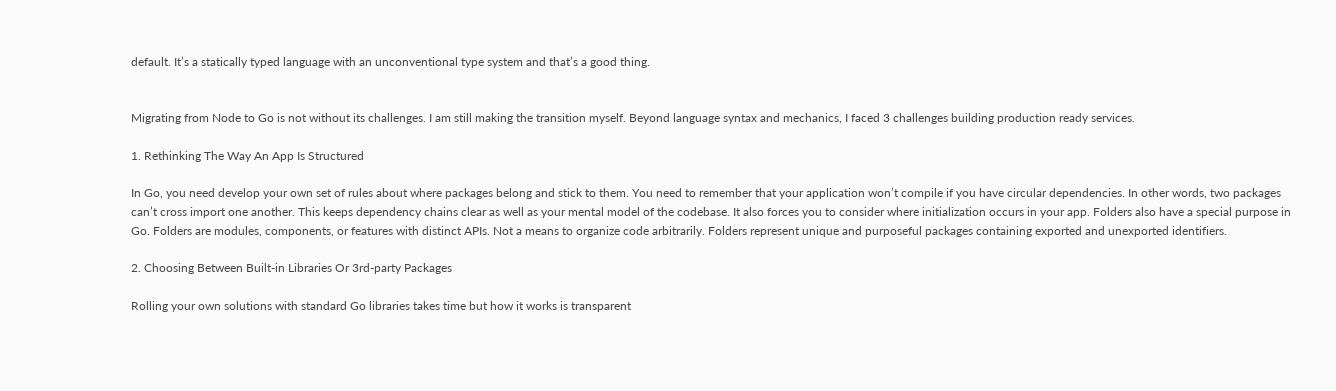default. It’s a statically typed language with an unconventional type system and that’s a good thing.


Migrating from Node to Go is not without its challenges. I am still making the transition myself. Beyond language syntax and mechanics, I faced 3 challenges building production ready services.

1. Rethinking The Way An App Is Structured

In Go, you need develop your own set of rules about where packages belong and stick to them. You need to remember that your application won’t compile if you have circular dependencies. In other words, two packages can’t cross import one another. This keeps dependency chains clear as well as your mental model of the codebase. It also forces you to consider where initialization occurs in your app. Folders also have a special purpose in Go. Folders are modules, components, or features with distinct APIs. Not a means to organize code arbitrarily. Folders represent unique and purposeful packages containing exported and unexported identifiers.

2. Choosing Between Built-in Libraries Or 3rd-party Packages

Rolling your own solutions with standard Go libraries takes time but how it works is transparent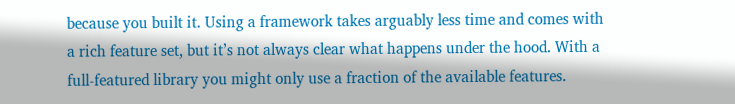because you built it. Using a framework takes arguably less time and comes with a rich feature set, but it’s not always clear what happens under the hood. With a full-featured library you might only use a fraction of the available features.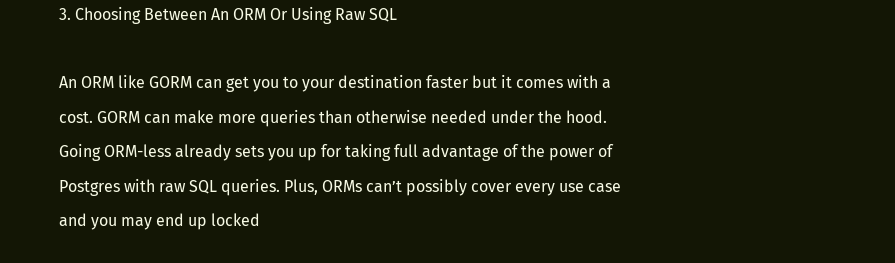3. Choosing Between An ORM Or Using Raw SQL

An ORM like GORM can get you to your destination faster but it comes with a cost. GORM can make more queries than otherwise needed under the hood. Going ORM-less already sets you up for taking full advantage of the power of Postgres with raw SQL queries. Plus, ORMs can’t possibly cover every use case and you may end up locked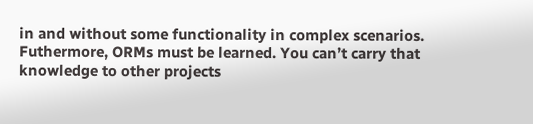in and without some functionality in complex scenarios. Futhermore, ORMs must be learned. You can’t carry that knowledge to other projects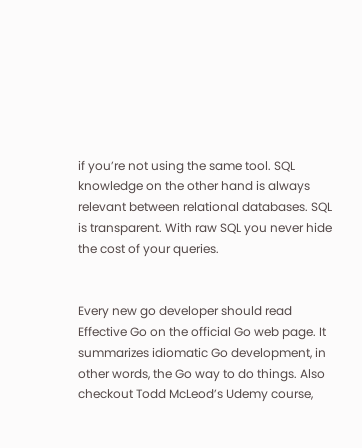if you’re not using the same tool. SQL knowledge on the other hand is always relevant between relational databases. SQL is transparent. With raw SQL you never hide the cost of your queries.


Every new go developer should read Effective Go on the official Go web page. It summarizes idiomatic Go development, in other words, the Go way to do things. Also checkout Todd McLeod’s Udemy course,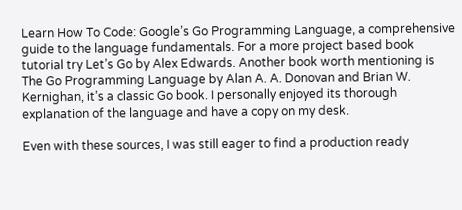Learn How To Code: Google’s Go Programming Language, a comprehensive guide to the language fundamentals. For a more project based book tutorial try Let’s Go by Alex Edwards. Another book worth mentioning is The Go Programming Language by Alan A. A. Donovan and Brian W. Kernighan, it’s a classic Go book. I personally enjoyed its thorough explanation of the language and have a copy on my desk.

Even with these sources, I was still eager to find a production ready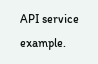API service example.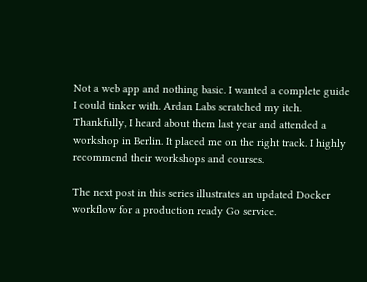Not a web app and nothing basic. I wanted a complete guide I could tinker with. Ardan Labs scratched my itch. Thankfully, I heard about them last year and attended a workshop in Berlin. It placed me on the right track. I highly recommend their workshops and courses.

The next post in this series illustrates an updated Docker workflow for a production ready Go service.